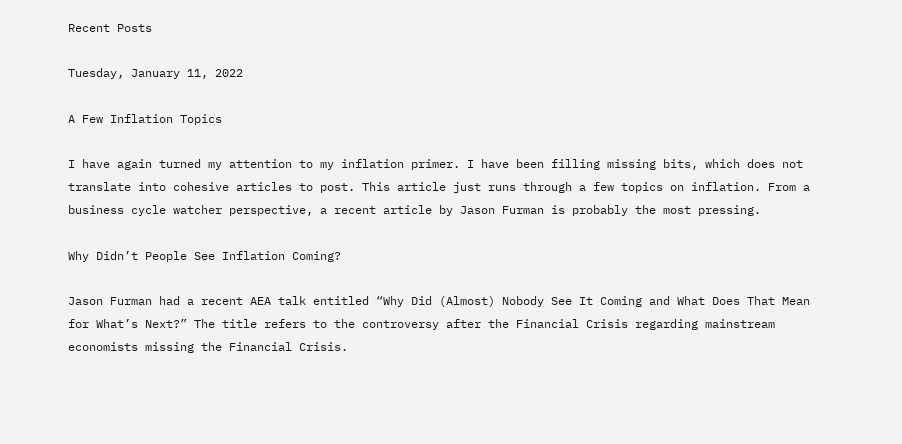Recent Posts

Tuesday, January 11, 2022

A Few Inflation Topics

I have again turned my attention to my inflation primer. I have been filling missing bits, which does not translate into cohesive articles to post. This article just runs through a few topics on inflation. From a business cycle watcher perspective, a recent article by Jason Furman is probably the most pressing.

Why Didn’t People See Inflation Coming?

Jason Furman had a recent AEA talk entitled “Why Did (Almost) Nobody See It Coming and What Does That Mean for What’s Next?” The title refers to the controversy after the Financial Crisis regarding mainstream economists missing the Financial Crisis.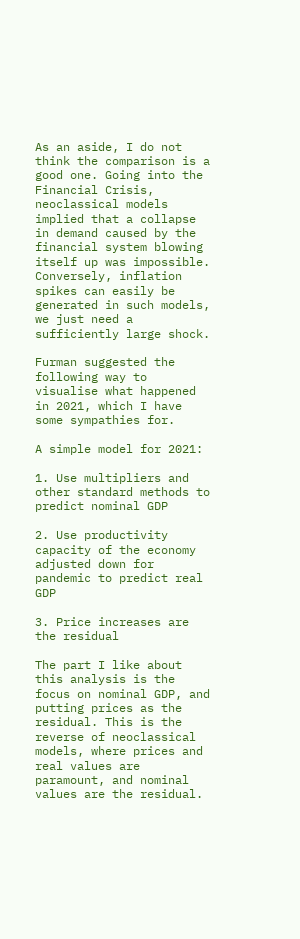As an aside, I do not think the comparison is a good one. Going into the Financial Crisis, neoclassical models implied that a collapse in demand caused by the financial system blowing itself up was impossible. Conversely, inflation spikes can easily be generated in such models, we just need a sufficiently large shock.

Furman suggested the following way to visualise what happened in 2021, which I have some sympathies for.

A simple model for 2021:

1. Use multipliers and other standard methods to predict nominal GDP

2. Use productivity capacity of the economy adjusted down for pandemic to predict real GDP

3. Price increases are the residual

The part I like about this analysis is the focus on nominal GDP, and putting prices as the residual. This is the reverse of neoclassical models, where prices and real values are paramount, and nominal values are the residual.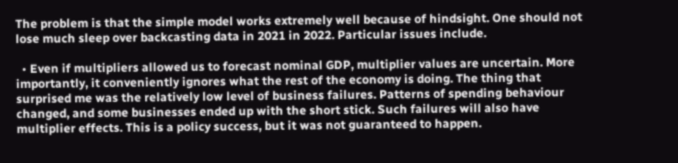The problem is that the simple model works extremely well because of hindsight. One should not lose much sleep over backcasting data in 2021 in 2022. Particular issues include.

  • Even if multipliers allowed us to forecast nominal GDP, multiplier values are uncertain. More importantly, it conveniently ignores what the rest of the economy is doing. The thing that surprised me was the relatively low level of business failures. Patterns of spending behaviour changed, and some businesses ended up with the short stick. Such failures will also have multiplier effects. This is a policy success, but it was not guaranteed to happen.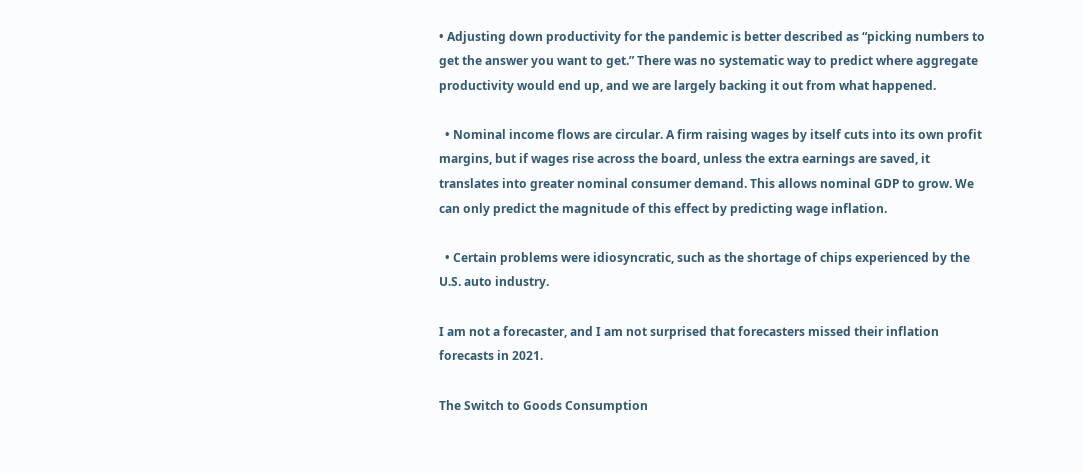• Adjusting down productivity for the pandemic is better described as “picking numbers to get the answer you want to get.” There was no systematic way to predict where aggregate productivity would end up, and we are largely backing it out from what happened.

  • Nominal income flows are circular. A firm raising wages by itself cuts into its own profit margins, but if wages rise across the board, unless the extra earnings are saved, it translates into greater nominal consumer demand. This allows nominal GDP to grow. We can only predict the magnitude of this effect by predicting wage inflation.

  • Certain problems were idiosyncratic, such as the shortage of chips experienced by the U.S. auto industry.

I am not a forecaster, and I am not surprised that forecasters missed their inflation forecasts in 2021.

The Switch to Goods Consumption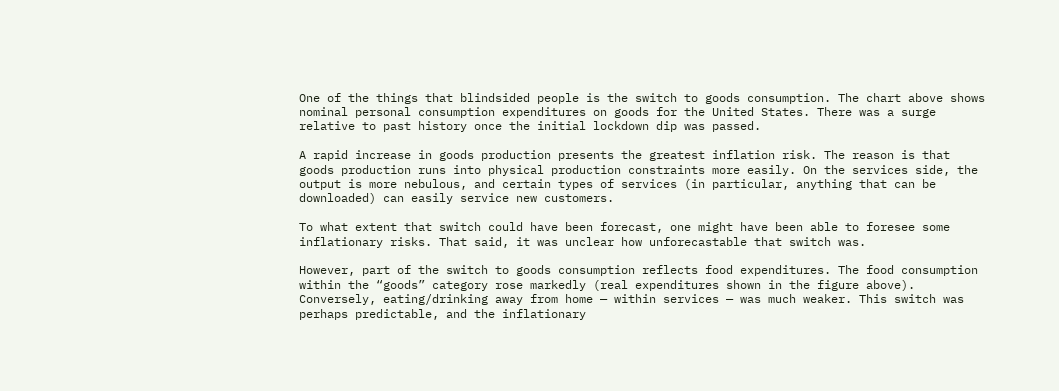One of the things that blindsided people is the switch to goods consumption. The chart above shows nominal personal consumption expenditures on goods for the United States. There was a surge relative to past history once the initial lockdown dip was passed.

A rapid increase in goods production presents the greatest inflation risk. The reason is that goods production runs into physical production constraints more easily. On the services side, the output is more nebulous, and certain types of services (in particular, anything that can be downloaded) can easily service new customers.

To what extent that switch could have been forecast, one might have been able to foresee some inflationary risks. That said, it was unclear how unforecastable that switch was.

However, part of the switch to goods consumption reflects food expenditures. The food consumption within the “goods” category rose markedly (real expenditures shown in the figure above). Conversely, eating/drinking away from home — within services — was much weaker. This switch was perhaps predictable, and the inflationary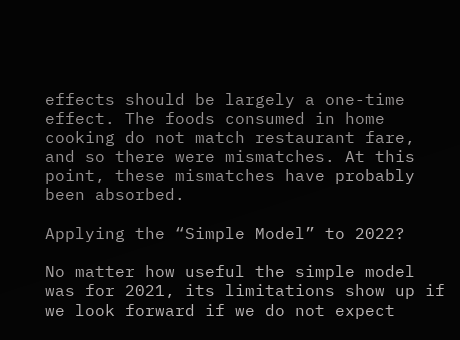effects should be largely a one-time effect. The foods consumed in home cooking do not match restaurant fare, and so there were mismatches. At this point, these mismatches have probably been absorbed.

Applying the “Simple Model” to 2022?

No matter how useful the simple model was for 2021, its limitations show up if we look forward if we do not expect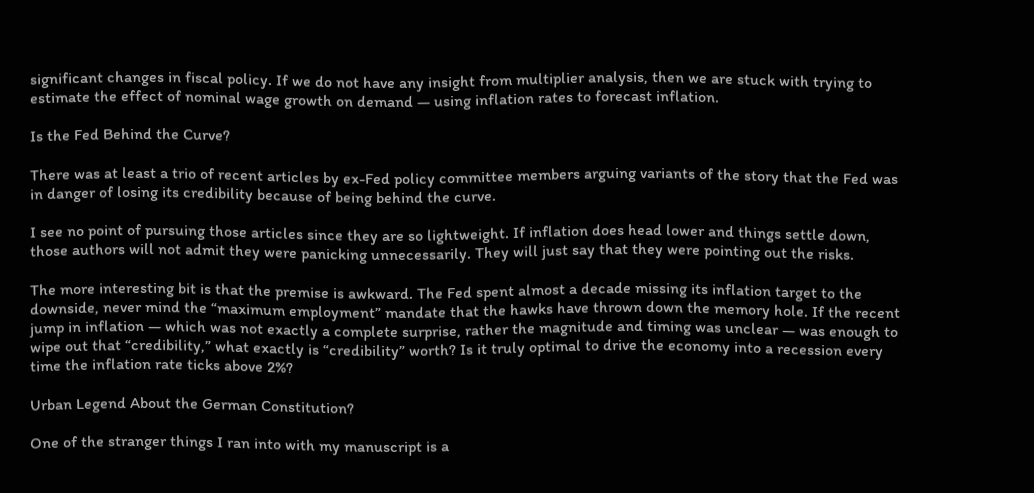significant changes in fiscal policy. If we do not have any insight from multiplier analysis, then we are stuck with trying to estimate the effect of nominal wage growth on demand — using inflation rates to forecast inflation.

Is the Fed Behind the Curve?

There was at least a trio of recent articles by ex-Fed policy committee members arguing variants of the story that the Fed was in danger of losing its credibility because of being behind the curve.

I see no point of pursuing those articles since they are so lightweight. If inflation does head lower and things settle down, those authors will not admit they were panicking unnecessarily. They will just say that they were pointing out the risks.

The more interesting bit is that the premise is awkward. The Fed spent almost a decade missing its inflation target to the downside, never mind the “maximum employment” mandate that the hawks have thrown down the memory hole. If the recent jump in inflation — which was not exactly a complete surprise, rather the magnitude and timing was unclear — was enough to wipe out that “credibility,” what exactly is “credibility” worth? Is it truly optimal to drive the economy into a recession every time the inflation rate ticks above 2%?

Urban Legend About the German Constitution?

One of the stranger things I ran into with my manuscript is a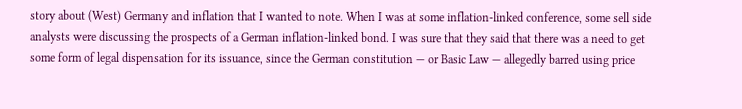story about (West) Germany and inflation that I wanted to note. When I was at some inflation-linked conference, some sell side analysts were discussing the prospects of a German inflation-linked bond. I was sure that they said that there was a need to get some form of legal dispensation for its issuance, since the German constitution — or Basic Law — allegedly barred using price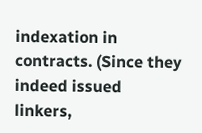indexation in contracts. (Since they indeed issued linkers,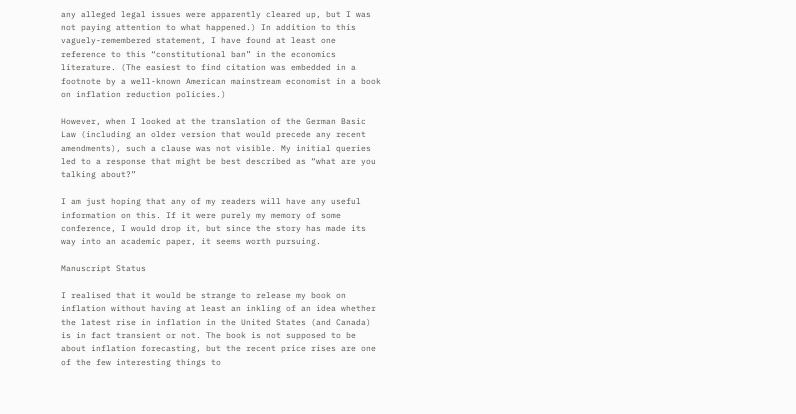any alleged legal issues were apparently cleared up, but I was not paying attention to what happened.) In addition to this vaguely-remembered statement, I have found at least one reference to this “constitutional ban” in the economics literature. (The easiest to find citation was embedded in a footnote by a well-known American mainstream economist in a book on inflation reduction policies.)

However, when I looked at the translation of the German Basic Law (including an older version that would precede any recent amendments), such a clause was not visible. My initial queries led to a response that might be best described as “what are you talking about?”

I am just hoping that any of my readers will have any useful information on this. If it were purely my memory of some conference, I would drop it, but since the story has made its way into an academic paper, it seems worth pursuing.

Manuscript Status

I realised that it would be strange to release my book on inflation without having at least an inkling of an idea whether the latest rise in inflation in the United States (and Canada) is in fact transient or not. The book is not supposed to be about inflation forecasting, but the recent price rises are one of the few interesting things to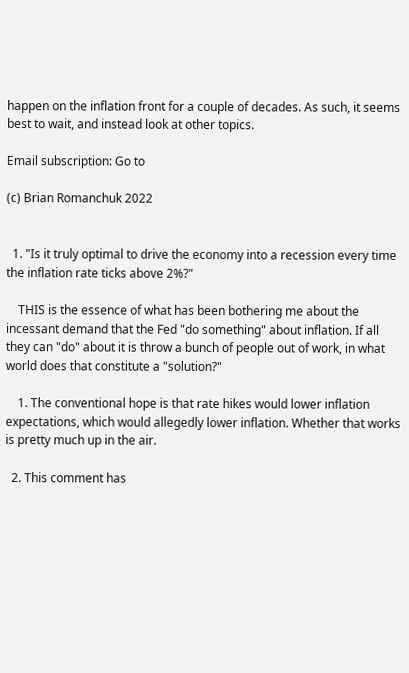happen on the inflation front for a couple of decades. As such, it seems best to wait, and instead look at other topics.

Email subscription: Go to

(c) Brian Romanchuk 2022


  1. "Is it truly optimal to drive the economy into a recession every time the inflation rate ticks above 2%?"

    THIS is the essence of what has been bothering me about the incessant demand that the Fed "do something" about inflation. If all they can "do" about it is throw a bunch of people out of work, in what world does that constitute a "solution?"

    1. The conventional hope is that rate hikes would lower inflation expectations, which would allegedly lower inflation. Whether that works is pretty much up in the air.

  2. This comment has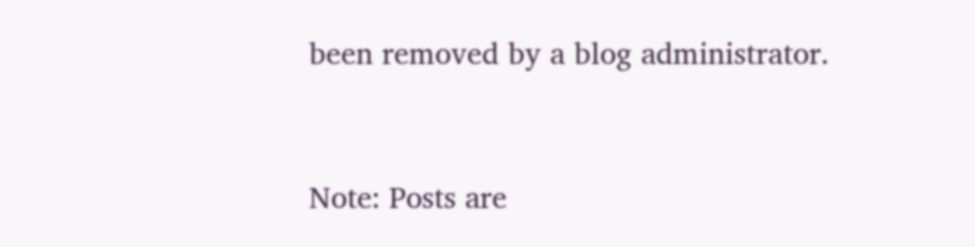been removed by a blog administrator.


Note: Posts are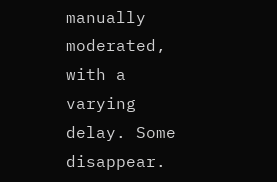manually moderated, with a varying delay. Some disappear.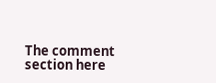The comment section here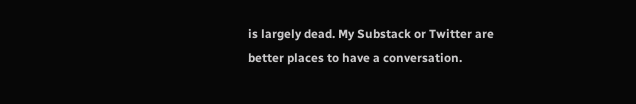is largely dead. My Substack or Twitter are better places to have a conversation.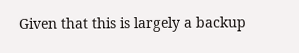Given that this is largely a backup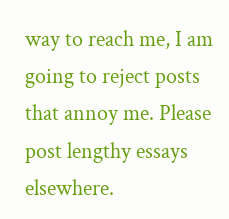way to reach me, I am going to reject posts that annoy me. Please post lengthy essays elsewhere.